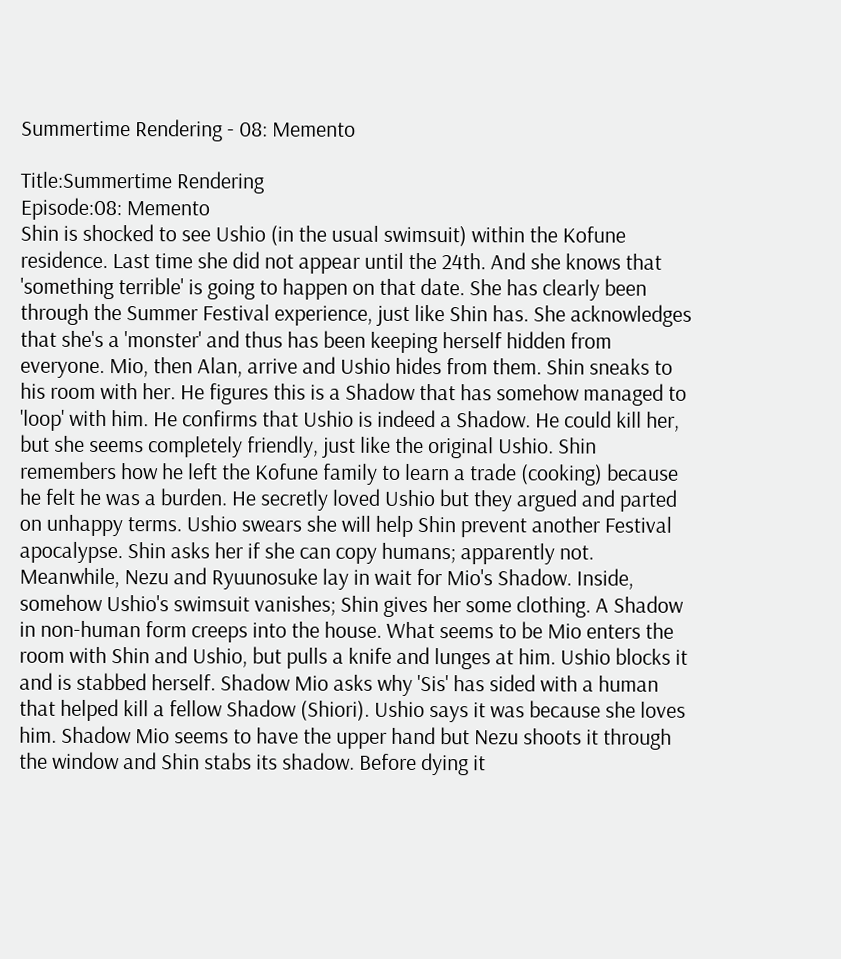Summertime Rendering - 08: Memento

Title:Summertime Rendering
Episode:08: Memento
Shin is shocked to see Ushio (in the usual swimsuit) within the Kofune residence. Last time she did not appear until the 24th. And she knows that 'something terrible' is going to happen on that date. She has clearly been through the Summer Festival experience, just like Shin has. She acknowledges that she's a 'monster' and thus has been keeping herself hidden from everyone. Mio, then Alan, arrive and Ushio hides from them. Shin sneaks to his room with her. He figures this is a Shadow that has somehow managed to 'loop' with him. He confirms that Ushio is indeed a Shadow. He could kill her, but she seems completely friendly, just like the original Ushio. Shin remembers how he left the Kofune family to learn a trade (cooking) because he felt he was a burden. He secretly loved Ushio but they argued and parted on unhappy terms. Ushio swears she will help Shin prevent another Festival apocalypse. Shin asks her if she can copy humans; apparently not. Meanwhile, Nezu and Ryuunosuke lay in wait for Mio's Shadow. Inside, somehow Ushio's swimsuit vanishes; Shin gives her some clothing. A Shadow in non-human form creeps into the house. What seems to be Mio enters the room with Shin and Ushio, but pulls a knife and lunges at him. Ushio blocks it and is stabbed herself. Shadow Mio asks why 'Sis' has sided with a human that helped kill a fellow Shadow (Shiori). Ushio says it was because she loves him. Shadow Mio seems to have the upper hand but Nezu shoots it through the window and Shin stabs its shadow. Before dying it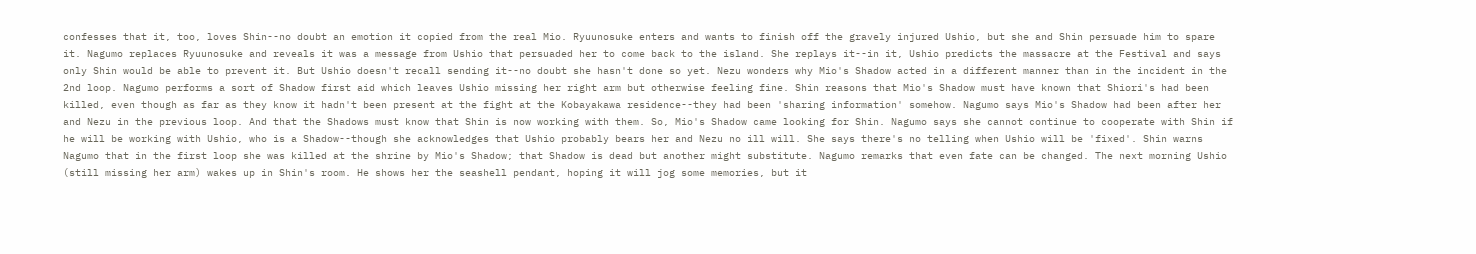confesses that it, too, loves Shin--no doubt an emotion it copied from the real Mio. Ryuunosuke enters and wants to finish off the gravely injured Ushio, but she and Shin persuade him to spare it. Nagumo replaces Ryuunosuke and reveals it was a message from Ushio that persuaded her to come back to the island. She replays it--in it, Ushio predicts the massacre at the Festival and says only Shin would be able to prevent it. But Ushio doesn't recall sending it--no doubt she hasn't done so yet. Nezu wonders why Mio's Shadow acted in a different manner than in the incident in the 2nd loop. Nagumo performs a sort of Shadow first aid which leaves Ushio missing her right arm but otherwise feeling fine. Shin reasons that Mio's Shadow must have known that Shiori's had been killed, even though as far as they know it hadn't been present at the fight at the Kobayakawa residence--they had been 'sharing information' somehow. Nagumo says Mio's Shadow had been after her and Nezu in the previous loop. And that the Shadows must know that Shin is now working with them. So, Mio's Shadow came looking for Shin. Nagumo says she cannot continue to cooperate with Shin if he will be working with Ushio, who is a Shadow--though she acknowledges that Ushio probably bears her and Nezu no ill will. She says there's no telling when Ushio will be 'fixed'. Shin warns Nagumo that in the first loop she was killed at the shrine by Mio's Shadow; that Shadow is dead but another might substitute. Nagumo remarks that even fate can be changed. The next morning Ushio (still missing her arm) wakes up in Shin's room. He shows her the seashell pendant, hoping it will jog some memories, but it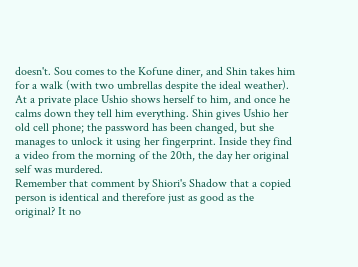doesn't. Sou comes to the Kofune diner, and Shin takes him for a walk (with two umbrellas despite the ideal weather). At a private place Ushio shows herself to him, and once he calms down they tell him everything. Shin gives Ushio her old cell phone; the password has been changed, but she manages to unlock it using her fingerprint. Inside they find a video from the morning of the 20th, the day her original self was murdered.
Remember that comment by Shiori's Shadow that a copied person is identical and therefore just as good as the original? It no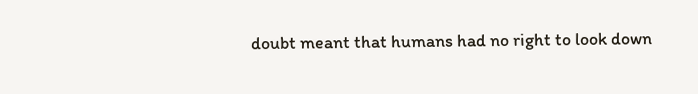doubt meant that humans had no right to look down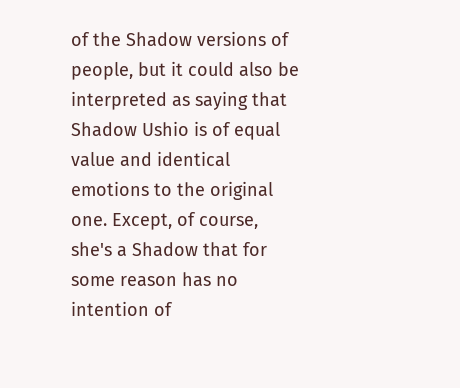of the Shadow versions of people, but it could also be interpreted as saying that Shadow Ushio is of equal value and identical emotions to the original one. Except, of course, she's a Shadow that for some reason has no intention of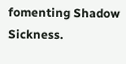fomenting Shadow Sickness.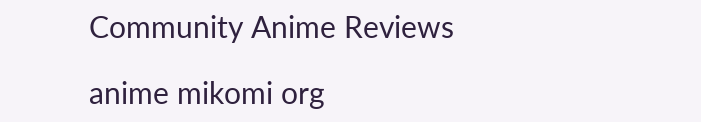Community Anime Reviews

anime mikomi org